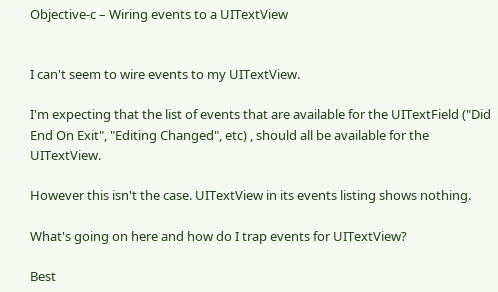Objective-c – Wiring events to a UITextView


I can't seem to wire events to my UITextView.

I'm expecting that the list of events that are available for the UITextField ("Did End On Exit", "Editing Changed", etc) , should all be available for the UITextView.

However this isn't the case. UITextView in its events listing shows nothing.

What's going on here and how do I trap events for UITextView?

Best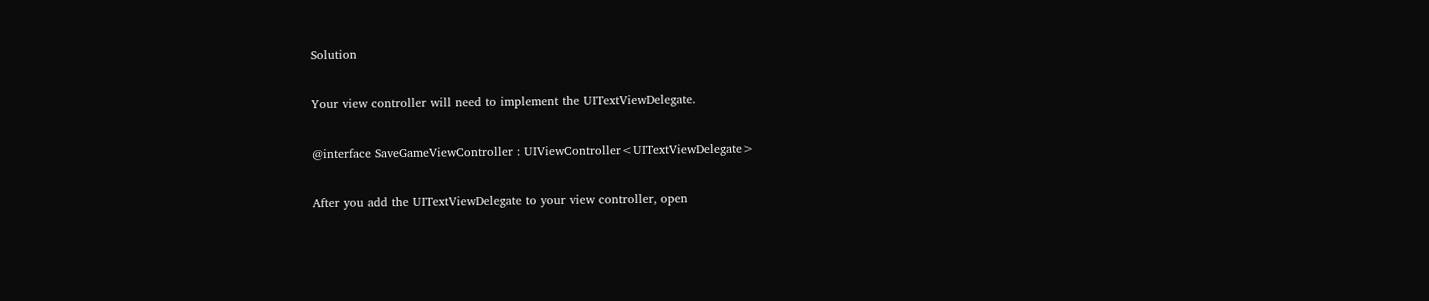Solution

Your view controller will need to implement the UITextViewDelegate.

@interface SaveGameViewController : UIViewController<UITextViewDelegate>

After you add the UITextViewDelegate to your view controller, open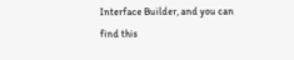Interface Builder, and you can find this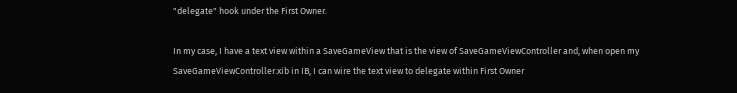"delegate" hook under the First Owner.

In my case, I have a text view within a SaveGameView that is the view of SaveGameViewController and, when open my SaveGameViewController.xib in IB, I can wire the text view to delegate within First Owner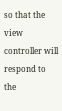so that the view controller will respond to the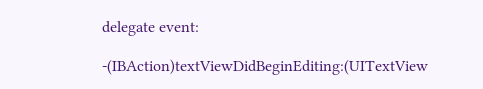delegate event:

-(IBAction)textViewDidBeginEditing:(UITextView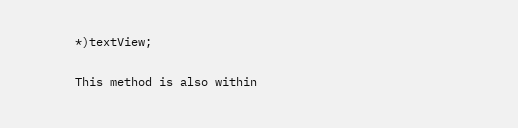*)textView;

This method is also within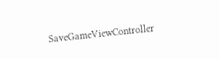SaveGameViewController